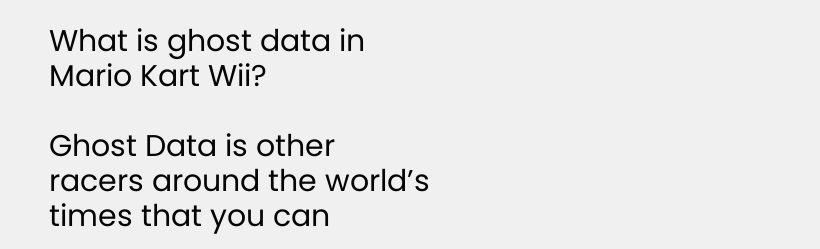What is ghost data in Mario Kart Wii?

Ghost Data is other racers around the world’s times that you can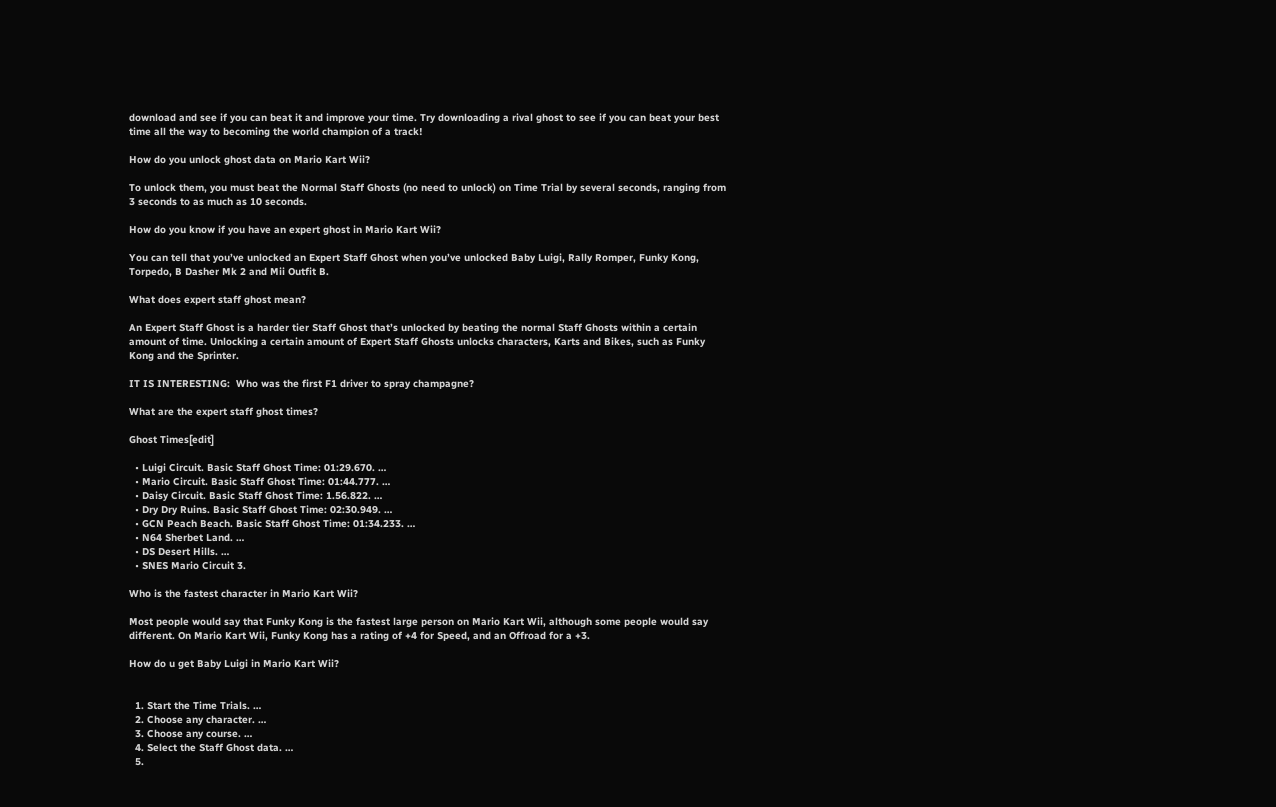download and see if you can beat it and improve your time. Try downloading a rival ghost to see if you can beat your best time all the way to becoming the world champion of a track!

How do you unlock ghost data on Mario Kart Wii?

To unlock them, you must beat the Normal Staff Ghosts (no need to unlock) on Time Trial by several seconds, ranging from 3 seconds to as much as 10 seconds.

How do you know if you have an expert ghost in Mario Kart Wii?

You can tell that you’ve unlocked an Expert Staff Ghost when you’ve unlocked Baby Luigi, Rally Romper, Funky Kong, Torpedo, B Dasher Mk 2 and Mii Outfit B.

What does expert staff ghost mean?

An Expert Staff Ghost is a harder tier Staff Ghost that’s unlocked by beating the normal Staff Ghosts within a certain amount of time. Unlocking a certain amount of Expert Staff Ghosts unlocks characters, Karts and Bikes, such as Funky Kong and the Sprinter.

IT IS INTERESTING:  Who was the first F1 driver to spray champagne?

What are the expert staff ghost times?

Ghost Times[edit]

  • Luigi Circuit. Basic Staff Ghost Time: 01:29.670. …
  • Mario Circuit. Basic Staff Ghost Time: 01:44.777. …
  • Daisy Circuit. Basic Staff Ghost Time: 1.56.822. …
  • Dry Dry Ruins. Basic Staff Ghost Time: 02:30.949. …
  • GCN Peach Beach. Basic Staff Ghost Time: 01:34.233. …
  • N64 Sherbet Land. …
  • DS Desert Hills. …
  • SNES Mario Circuit 3.

Who is the fastest character in Mario Kart Wii?

Most people would say that Funky Kong is the fastest large person on Mario Kart Wii, although some people would say different. On Mario Kart Wii, Funky Kong has a rating of +4 for Speed, and an Offroad for a +3.

How do u get Baby Luigi in Mario Kart Wii?


  1. Start the Time Trials. …
  2. Choose any character. …
  3. Choose any course. …
  4. Select the Staff Ghost data. …
  5.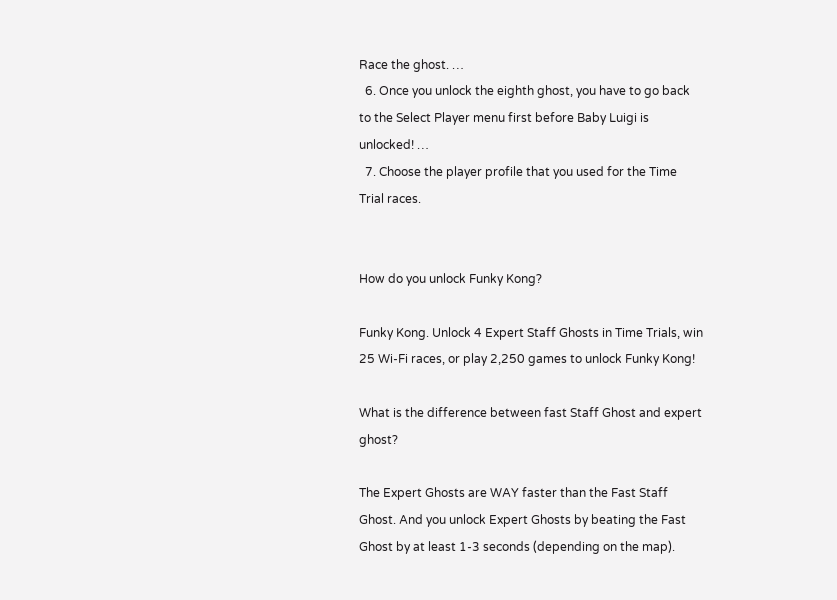Race the ghost. …
  6. Once you unlock the eighth ghost, you have to go back to the Select Player menu first before Baby Luigi is unlocked! …
  7. Choose the player profile that you used for the Time Trial races.


How do you unlock Funky Kong?

Funky Kong. Unlock 4 Expert Staff Ghosts in Time Trials, win 25 Wi-Fi races, or play 2,250 games to unlock Funky Kong!

What is the difference between fast Staff Ghost and expert ghost?

The Expert Ghosts are WAY faster than the Fast Staff Ghost. And you unlock Expert Ghosts by beating the Fast Ghost by at least 1-3 seconds (depending on the map).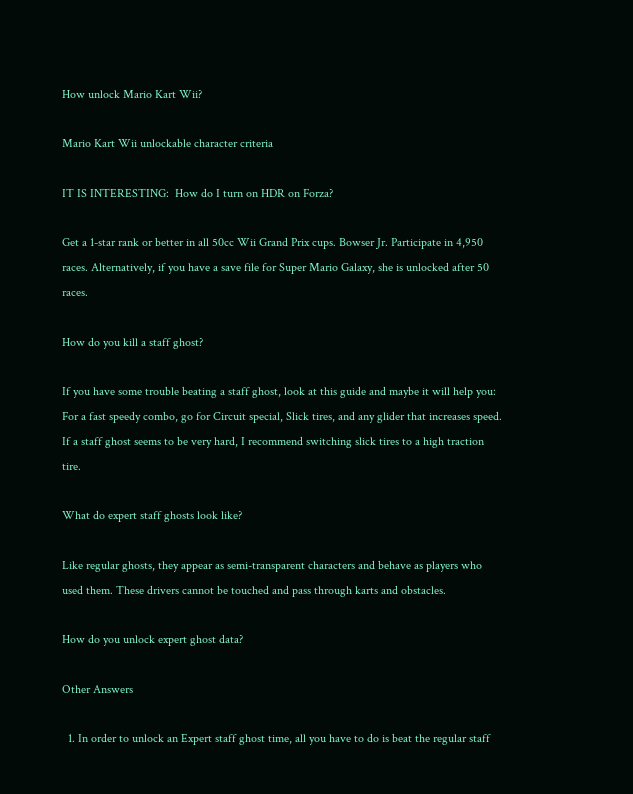How unlock Mario Kart Wii?

Mario Kart Wii unlockable character criteria

IT IS INTERESTING:  How do I turn on HDR on Forza?

Get a 1-star rank or better in all 50cc Wii Grand Prix cups. Bowser Jr. Participate in 4,950 races. Alternatively, if you have a save file for Super Mario Galaxy, she is unlocked after 50 races.

How do you kill a staff ghost?

If you have some trouble beating a staff ghost, look at this guide and maybe it will help you: For a fast speedy combo, go for Circuit special, Slick tires, and any glider that increases speed. If a staff ghost seems to be very hard, I recommend switching slick tires to a high traction tire.

What do expert staff ghosts look like?

Like regular ghosts, they appear as semi-transparent characters and behave as players who used them. These drivers cannot be touched and pass through karts and obstacles.

How do you unlock expert ghost data?

Other Answers

  1. In order to unlock an Expert staff ghost time, all you have to do is beat the regular staff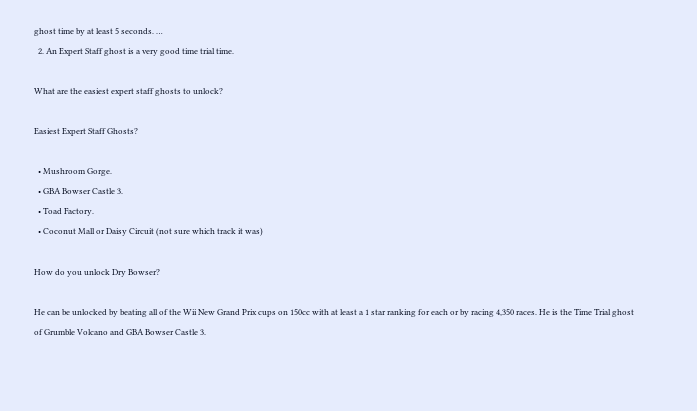ghost time by at least 5 seconds. …
  2. An Expert Staff ghost is a very good time trial time.

What are the easiest expert staff ghosts to unlock?

Easiest Expert Staff Ghosts?

  • Mushroom Gorge.
  • GBA Bowser Castle 3.
  • Toad Factory.
  • Coconut Mall or Daisy Circuit (not sure which track it was)

How do you unlock Dry Bowser?

He can be unlocked by beating all of the Wii New Grand Prix cups on 150cc with at least a 1 star ranking for each or by racing 4,350 races. He is the Time Trial ghost of Grumble Volcano and GBA Bowser Castle 3.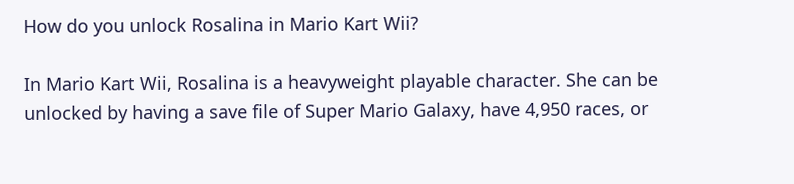How do you unlock Rosalina in Mario Kart Wii?

In Mario Kart Wii, Rosalina is a heavyweight playable character. She can be unlocked by having a save file of Super Mario Galaxy, have 4,950 races, or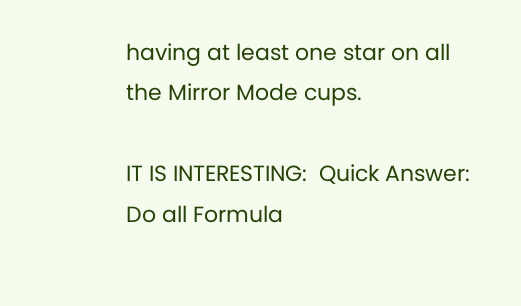having at least one star on all the Mirror Mode cups.

IT IS INTERESTING:  Quick Answer: Do all Formula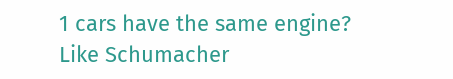1 cars have the same engine?
Like Schumacher